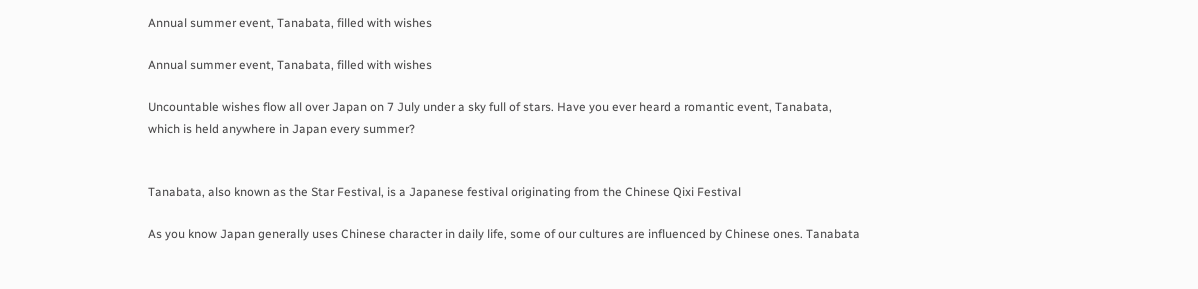Annual summer event, Tanabata, filled with wishes

Annual summer event, Tanabata, filled with wishes

Uncountable wishes flow all over Japan on 7 July under a sky full of stars. Have you ever heard a romantic event, Tanabata, which is held anywhere in Japan every summer?


Tanabata, also known as the Star Festival, is a Japanese festival originating from the Chinese Qixi Festival

As you know Japan generally uses Chinese character in daily life, some of our cultures are influenced by Chinese ones. Tanabata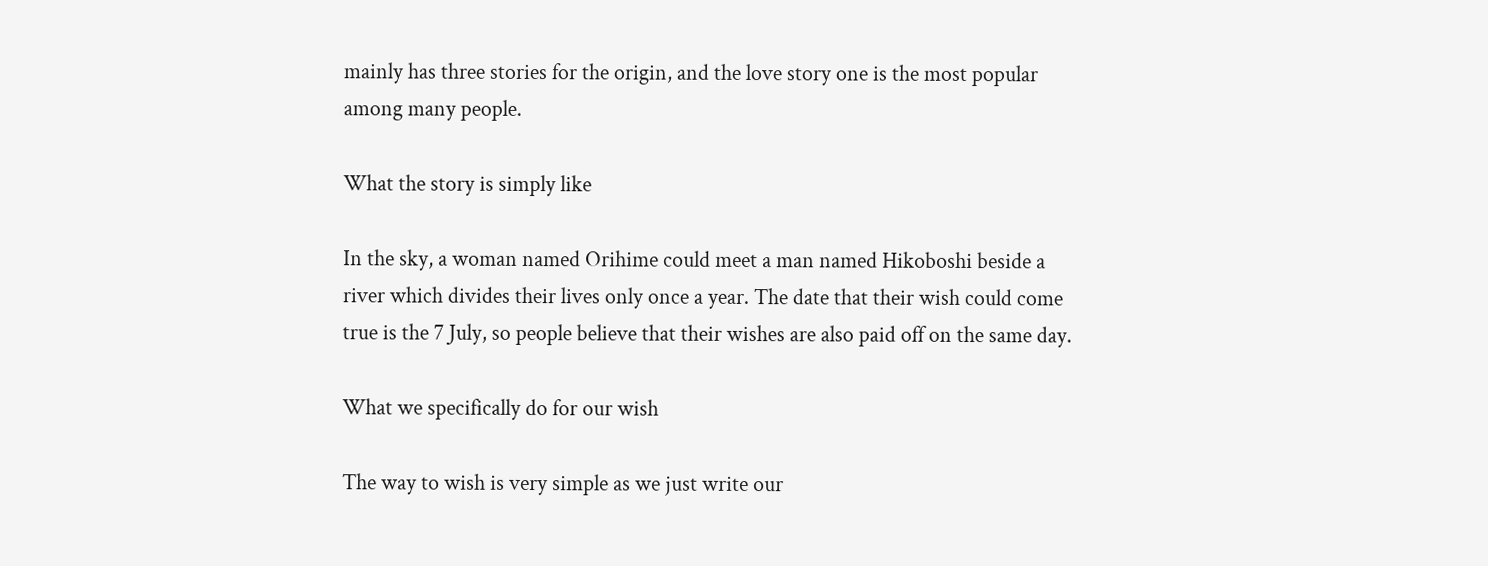mainly has three stories for the origin, and the love story one is the most popular among many people.

What the story is simply like

In the sky, a woman named Orihime could meet a man named Hikoboshi beside a river which divides their lives only once a year. The date that their wish could come true is the 7 July, so people believe that their wishes are also paid off on the same day.

What we specifically do for our wish

The way to wish is very simple as we just write our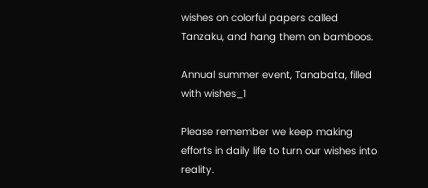wishes on colorful papers called Tanzaku, and hang them on bamboos.

Annual summer event, Tanabata, filled with wishes_1

Please remember we keep making efforts in daily life to turn our wishes into reality.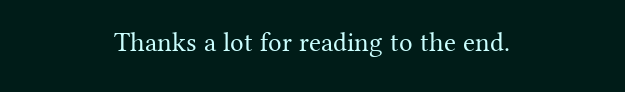Thanks a lot for reading to the end.